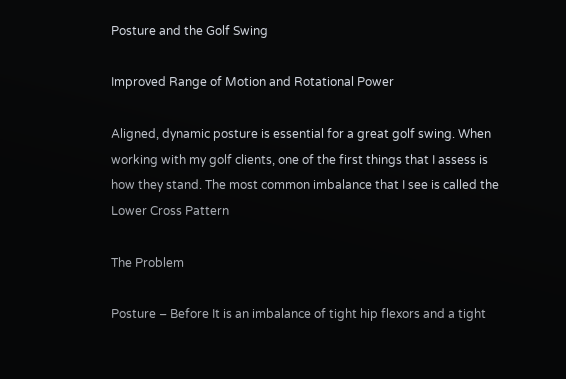Posture and the Golf Swing

Improved Range of Motion and Rotational Power

Aligned, dynamic posture is essential for a great golf swing. When working with my golf clients, one of the first things that I assess is how they stand. The most common imbalance that I see is called the Lower Cross Pattern

The Problem

Posture – Before It is an imbalance of tight hip flexors and a tight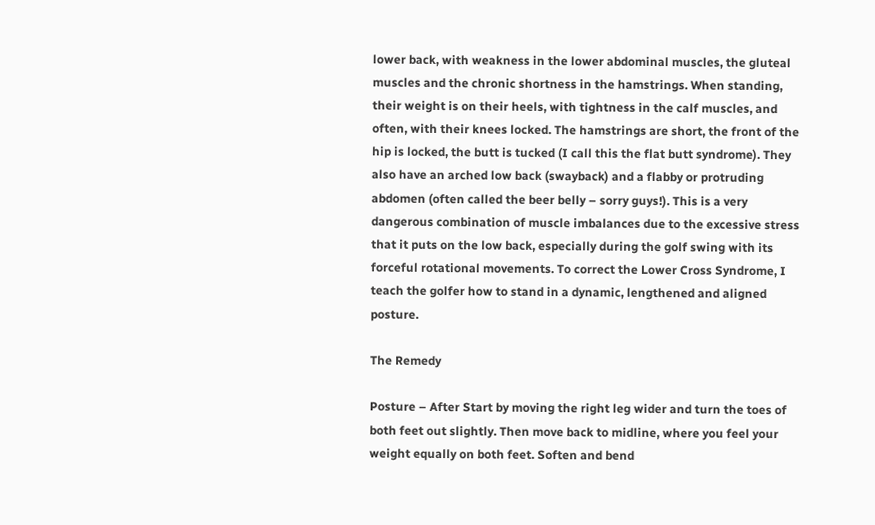lower back, with weakness in the lower abdominal muscles, the gluteal muscles and the chronic shortness in the hamstrings. When standing, their weight is on their heels, with tightness in the calf muscles, and often, with their knees locked. The hamstrings are short, the front of the hip is locked, the butt is tucked (I call this the flat butt syndrome). They also have an arched low back (swayback) and a flabby or protruding abdomen (often called the beer belly – sorry guys!). This is a very dangerous combination of muscle imbalances due to the excessive stress that it puts on the low back, especially during the golf swing with its forceful rotational movements. To correct the Lower Cross Syndrome, I teach the golfer how to stand in a dynamic, lengthened and aligned posture.

The Remedy

Posture – After Start by moving the right leg wider and turn the toes of both feet out slightly. Then move back to midline, where you feel your weight equally on both feet. Soften and bend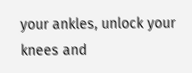your ankles, unlock your knees and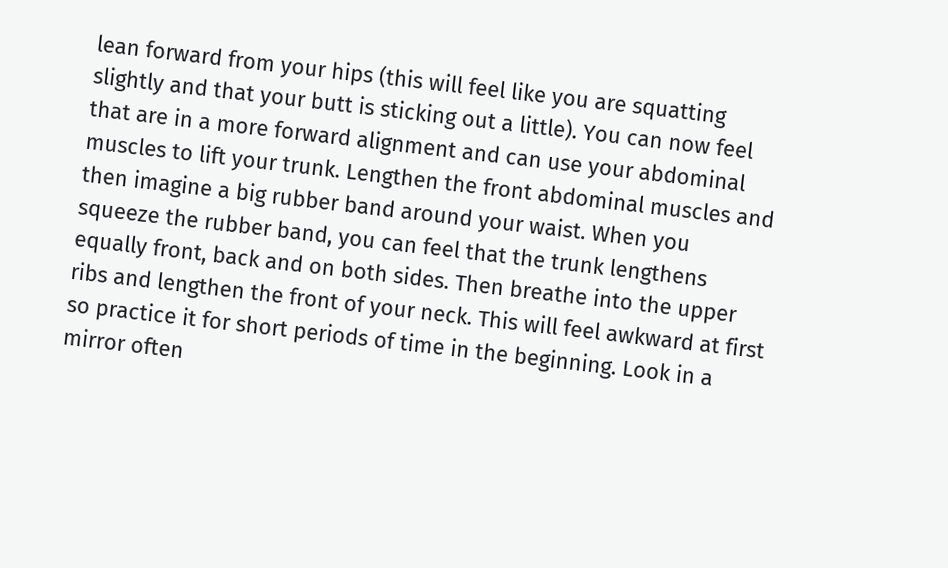lean forward from your hips (this will feel like you are squatting slightly and that your butt is sticking out a little). You can now feel that are in a more forward alignment and can use your abdominal muscles to lift your trunk. Lengthen the front abdominal muscles and then imagine a big rubber band around your waist. When you squeeze the rubber band, you can feel that the trunk lengthens equally front, back and on both sides. Then breathe into the upper ribs and lengthen the front of your neck. This will feel awkward at first so practice it for short periods of time in the beginning. Look in a mirror often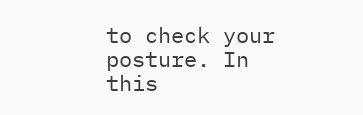to check your posture. In this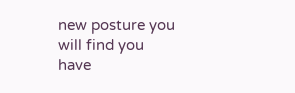new posture you will find you have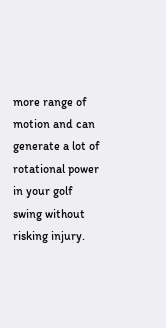more range of motion and can generate a lot of rotational power in your golf swing without risking injury.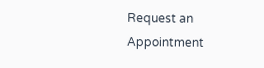Request an Appointment